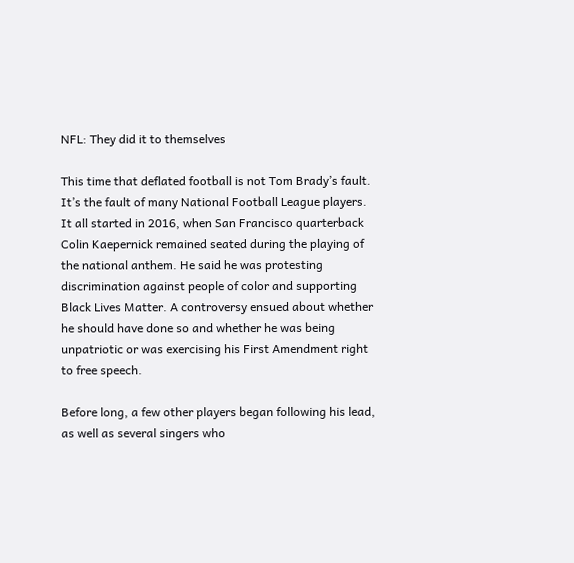NFL: They did it to themselves

This time that deflated football is not Tom Brady’s fault. It’s the fault of many National Football League players. It all started in 2016, when San Francisco quarterback Colin Kaepernick remained seated during the playing of the national anthem. He said he was protesting discrimination against people of color and supporting Black Lives Matter. A controversy ensued about whether he should have done so and whether he was being unpatriotic or was exercising his First Amendment right to free speech.

Before long, a few other players began following his lead, as well as several singers who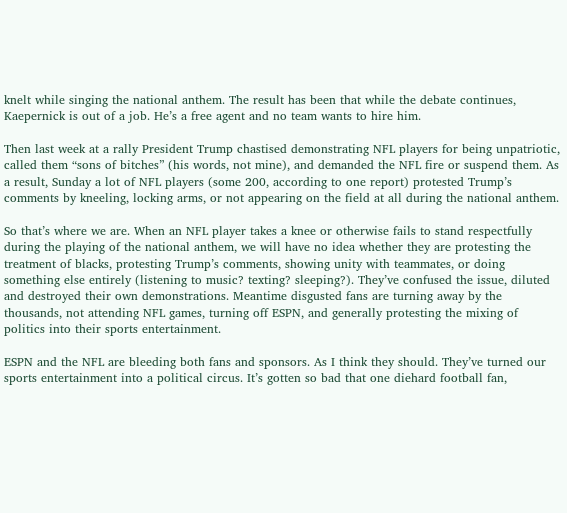knelt while singing the national anthem. The result has been that while the debate continues, Kaepernick is out of a job. He’s a free agent and no team wants to hire him.

Then last week at a rally President Trump chastised demonstrating NFL players for being unpatriotic, called them “sons of bitches” (his words, not mine), and demanded the NFL fire or suspend them. As a result, Sunday a lot of NFL players (some 200, according to one report) protested Trump’s comments by kneeling, locking arms, or not appearing on the field at all during the national anthem.

So that’s where we are. When an NFL player takes a knee or otherwise fails to stand respectfully during the playing of the national anthem, we will have no idea whether they are protesting the treatment of blacks, protesting Trump’s comments, showing unity with teammates, or doing something else entirely (listening to music? texting? sleeping?). They’ve confused the issue, diluted and destroyed their own demonstrations. Meantime disgusted fans are turning away by the thousands, not attending NFL games, turning off ESPN, and generally protesting the mixing of politics into their sports entertainment.

ESPN and the NFL are bleeding both fans and sponsors. As I think they should. They’ve turned our sports entertainment into a political circus. It’s gotten so bad that one diehard football fan,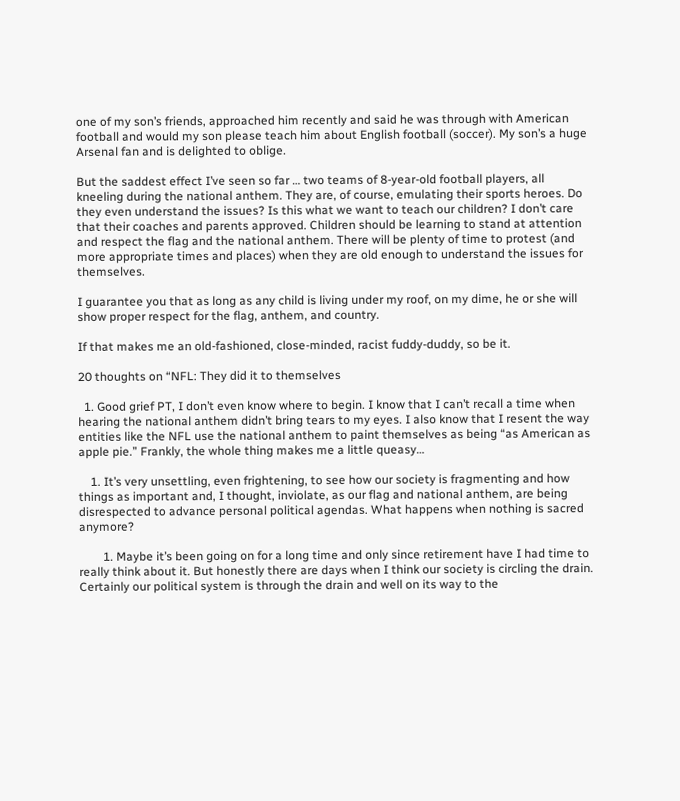one of my son’s friends, approached him recently and said he was through with American football and would my son please teach him about English football (soccer). My son’s a huge Arsenal fan and is delighted to oblige.

But the saddest effect I’ve seen so far … two teams of 8-year-old football players, all kneeling during the national anthem. They are, of course, emulating their sports heroes. Do they even understand the issues? Is this what we want to teach our children? I don’t care that their coaches and parents approved. Children should be learning to stand at attention and respect the flag and the national anthem. There will be plenty of time to protest (and more appropriate times and places) when they are old enough to understand the issues for themselves.

I guarantee you that as long as any child is living under my roof, on my dime, he or she will show proper respect for the flag, anthem, and country.

If that makes me an old-fashioned, close-minded, racist fuddy-duddy, so be it.

20 thoughts on “NFL: They did it to themselves

  1. Good grief PT, I don’t even know where to begin. I know that I can’t recall a time when hearing the national anthem didn’t bring tears to my eyes. I also know that I resent the way entities like the NFL use the national anthem to paint themselves as being “as American as apple pie.” Frankly, the whole thing makes me a little queasy…

    1. It’s very unsettling, even frightening, to see how our society is fragmenting and how things as important and, I thought, inviolate, as our flag and national anthem, are being disrespected to advance personal political agendas. What happens when nothing is sacred anymore?

        1. Maybe it’s been going on for a long time and only since retirement have I had time to really think about it. But honestly there are days when I think our society is circling the drain. Certainly our political system is through the drain and well on its way to the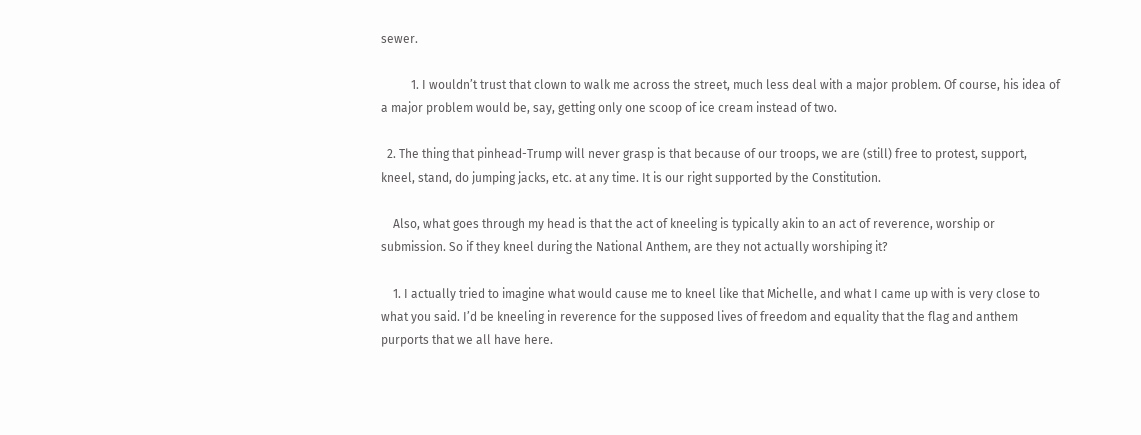sewer.

          1. I wouldn’t trust that clown to walk me across the street, much less deal with a major problem. Of course, his idea of a major problem would be, say, getting only one scoop of ice cream instead of two.

  2. The thing that pinhead-Trump will never grasp is that because of our troops, we are (still) free to protest, support, kneel, stand, do jumping jacks, etc. at any time. It is our right supported by the Constitution.

    Also, what goes through my head is that the act of kneeling is typically akin to an act of reverence, worship or submission. So if they kneel during the National Anthem, are they not actually worshiping it?

    1. I actually tried to imagine what would cause me to kneel like that Michelle, and what I came up with is very close to what you said. I’d be kneeling in reverence for the supposed lives of freedom and equality that the flag and anthem purports that we all have here.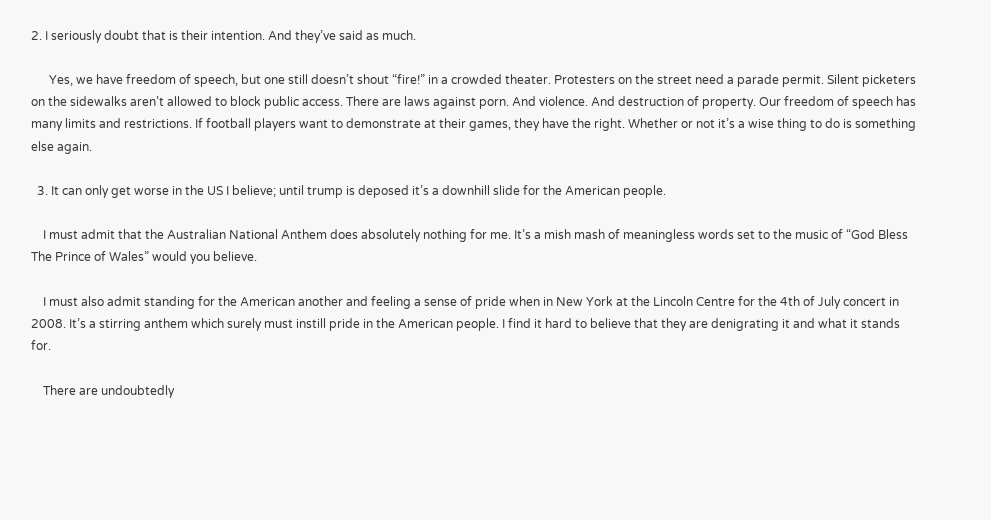2. I seriously doubt that is their intention. And they’ve said as much.

      Yes, we have freedom of speech, but one still doesn’t shout “fire!” in a crowded theater. Protesters on the street need a parade permit. Silent picketers on the sidewalks aren’t allowed to block public access. There are laws against porn. And violence. And destruction of property. Our freedom of speech has many limits and restrictions. If football players want to demonstrate at their games, they have the right. Whether or not it’s a wise thing to do is something else again.

  3. It can only get worse in the US I believe; until trump is deposed it’s a downhill slide for the American people.

    I must admit that the Australian National Anthem does absolutely nothing for me. It’s a mish mash of meaningless words set to the music of “God Bless The Prince of Wales” would you believe.

    I must also admit standing for the American another and feeling a sense of pride when in New York at the Lincoln Centre for the 4th of July concert in 2008. It’s a stirring anthem which surely must instill pride in the American people. I find it hard to believe that they are denigrating it and what it stands for.

    There are undoubtedly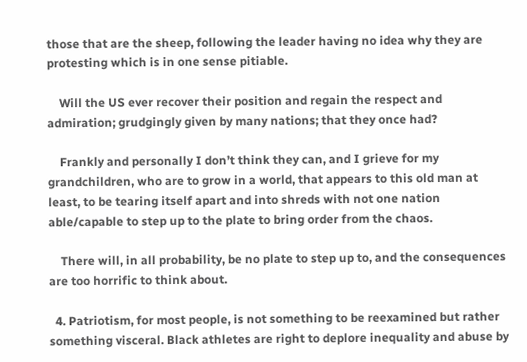those that are the sheep, following the leader having no idea why they are protesting which is in one sense pitiable.

    Will the US ever recover their position and regain the respect and admiration; grudgingly given by many nations; that they once had?

    Frankly and personally I don’t think they can, and I grieve for my grandchildren, who are to grow in a world, that appears to this old man at least, to be tearing itself apart and into shreds with not one nation able/capable to step up to the plate to bring order from the chaos.

    There will, in all probability, be no plate to step up to, and the consequences are too horrific to think about.

  4. Patriotism, for most people, is not something to be reexamined but rather something visceral. Black athletes are right to deplore inequality and abuse by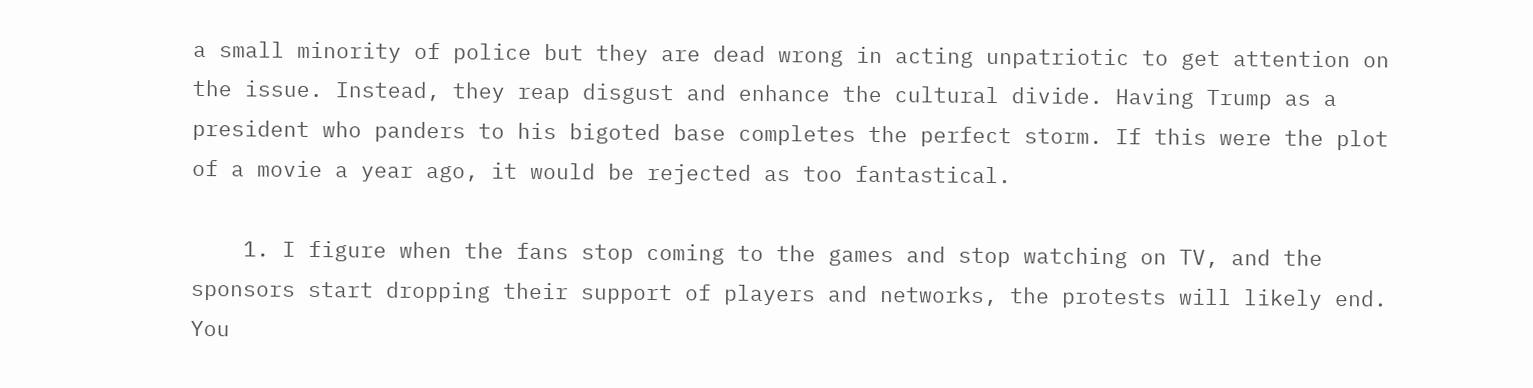a small minority of police but they are dead wrong in acting unpatriotic to get attention on the issue. Instead, they reap disgust and enhance the cultural divide. Having Trump as a president who panders to his bigoted base completes the perfect storm. If this were the plot of a movie a year ago, it would be rejected as too fantastical.

    1. I figure when the fans stop coming to the games and stop watching on TV, and the sponsors start dropping their support of players and networks, the protests will likely end. You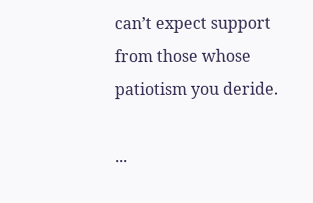can’t expect support from those whose patiotism you deride.

...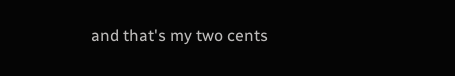and that's my two cents